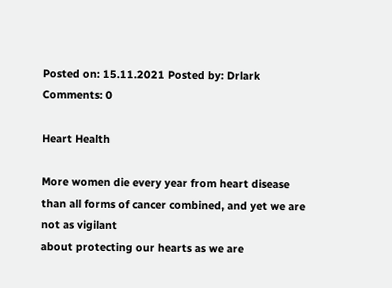Posted on: 15.11.2021 Posted by: Drlark Comments: 0

Heart Health

More women die every year from heart disease
than all forms of cancer combined, and yet we are not as vigilant
about protecting our hearts as we are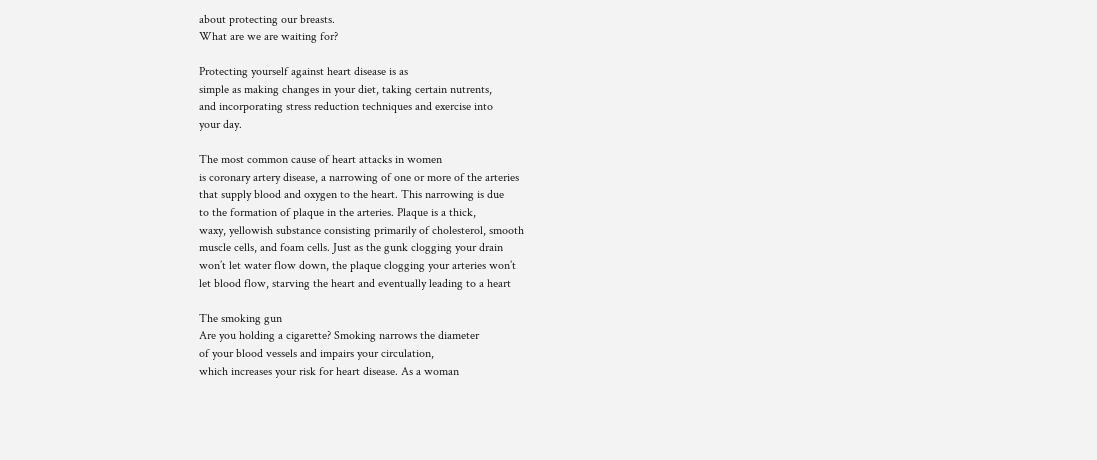about protecting our breasts.
What are we are waiting for?

Protecting yourself against heart disease is as
simple as making changes in your diet, taking certain nutrents,
and incorporating stress reduction techniques and exercise into
your day.

The most common cause of heart attacks in women
is coronary artery disease, a narrowing of one or more of the arteries
that supply blood and oxygen to the heart. This narrowing is due
to the formation of plaque in the arteries. Plaque is a thick,
waxy, yellowish substance consisting primarily of cholesterol, smooth
muscle cells, and foam cells. Just as the gunk clogging your drain
won’t let water flow down, the plaque clogging your arteries won’t
let blood flow, starving the heart and eventually leading to a heart

The smoking gun
Are you holding a cigarette? Smoking narrows the diameter
of your blood vessels and impairs your circulation,
which increases your risk for heart disease. As a woman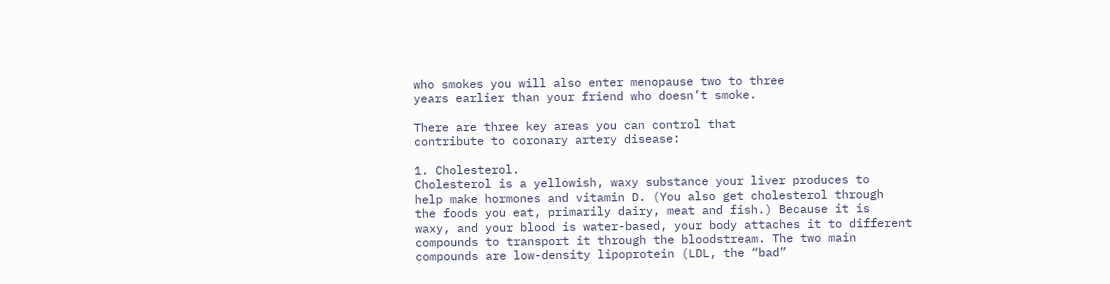who smokes you will also enter menopause two to three
years earlier than your friend who doesn’t smoke.

There are three key areas you can control that
contribute to coronary artery disease:

1. Cholesterol.
Cholesterol is a yellowish, waxy substance your liver produces to
help make hormones and vitamin D. (You also get cholesterol through
the foods you eat, primarily dairy, meat and fish.) Because it is
waxy, and your blood is water-based, your body attaches it to different
compounds to transport it through the bloodstream. The two main
compounds are low-density lipoprotein (LDL, the “bad”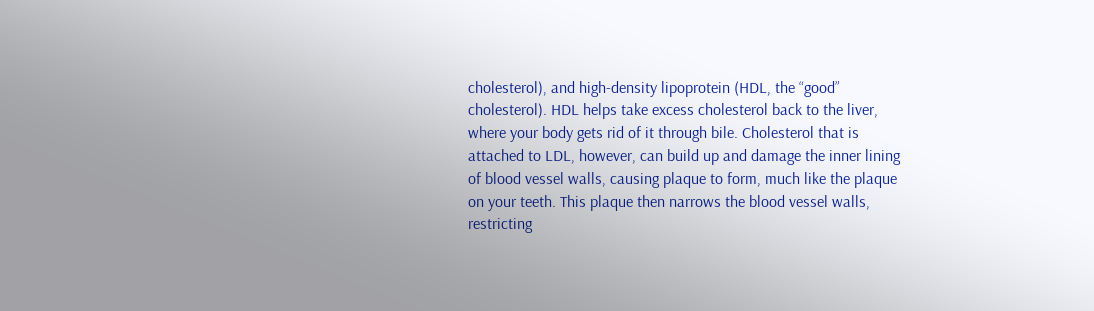cholesterol), and high-density lipoprotein (HDL, the “good”
cholesterol). HDL helps take excess cholesterol back to the liver,
where your body gets rid of it through bile. Cholesterol that is
attached to LDL, however, can build up and damage the inner lining
of blood vessel walls, causing plaque to form, much like the plaque
on your teeth. This plaque then narrows the blood vessel walls,
restricting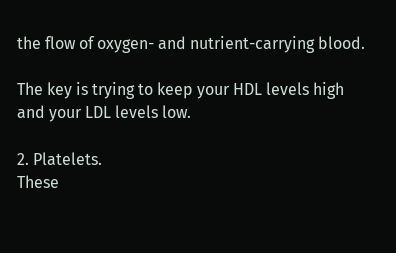the flow of oxygen- and nutrient-carrying blood.

The key is trying to keep your HDL levels high
and your LDL levels low.

2. Platelets.
These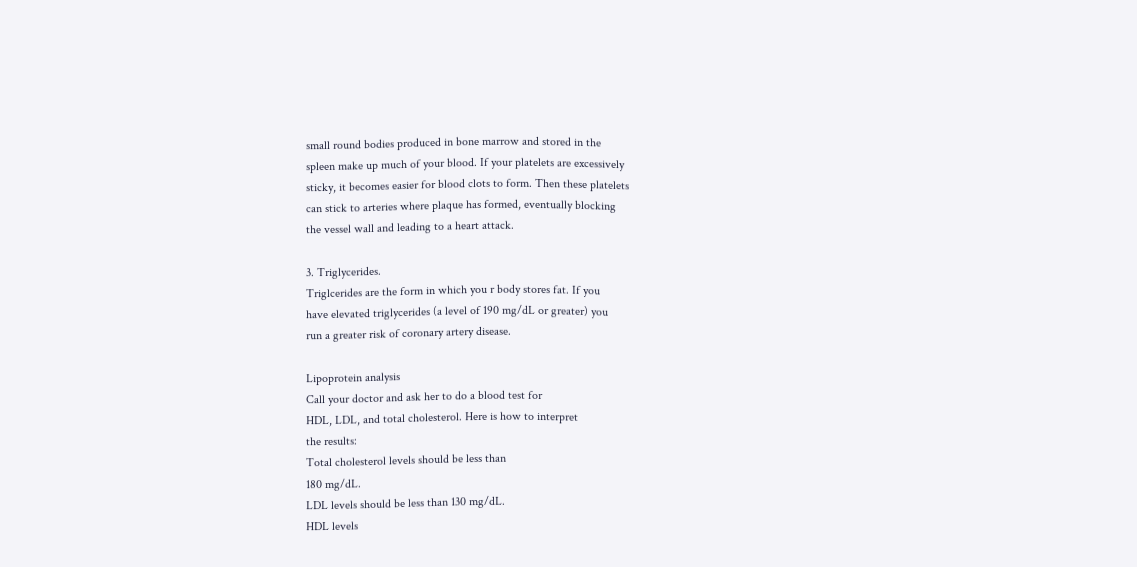small round bodies produced in bone marrow and stored in the
spleen make up much of your blood. If your platelets are excessively
sticky, it becomes easier for blood clots to form. Then these platelets
can stick to arteries where plaque has formed, eventually blocking
the vessel wall and leading to a heart attack.

3. Triglycerides.
Triglcerides are the form in which you r body stores fat. If you
have elevated triglycerides (a level of 190 mg/dL or greater) you
run a greater risk of coronary artery disease.

Lipoprotein analysis
Call your doctor and ask her to do a blood test for
HDL, LDL, and total cholesterol. Here is how to interpret
the results:
Total cholesterol levels should be less than
180 mg/dL.
LDL levels should be less than 130 mg/dL.
HDL levels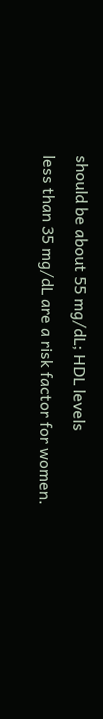should be about 55 mg/dL; HDL levels
less than 35 mg/dL are a risk factor for women.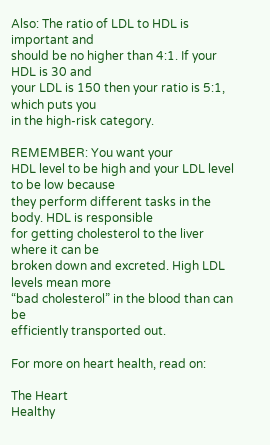Also: The ratio of LDL to HDL is important and
should be no higher than 4:1. If your HDL is 30 and
your LDL is 150 then your ratio is 5:1, which puts you
in the high-risk category.

REMEMBER: You want your
HDL level to be high and your LDL level to be low because
they perform different tasks in the body. HDL is responsible
for getting cholesterol to the liver where it can be
broken down and excreted. High LDL levels mean more
“bad cholesterol” in the blood than can be
efficiently transported out.

For more on heart health, read on:

The Heart
Healthy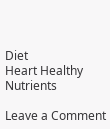Diet
Heart Healthy Nutrients

Leave a Comment